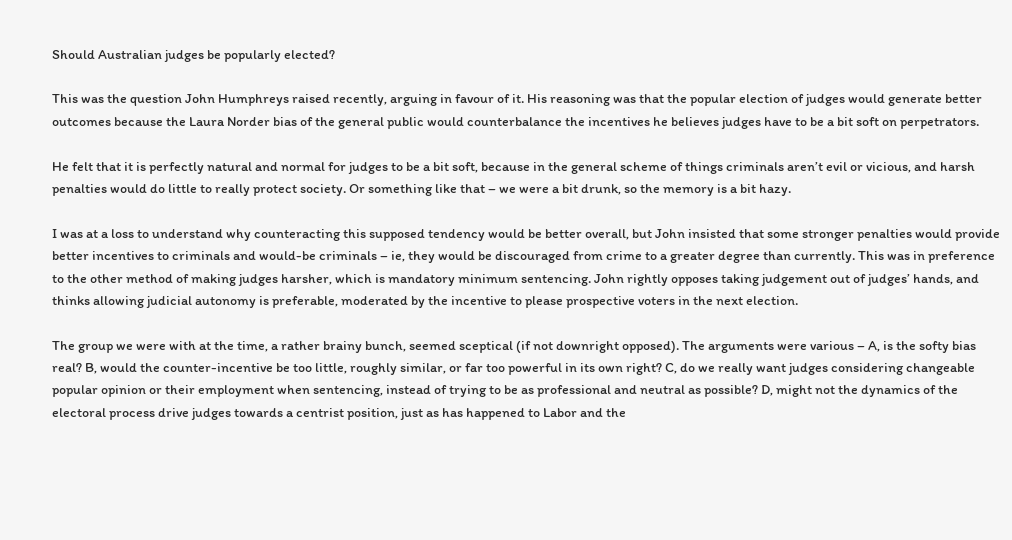Should Australian judges be popularly elected?

This was the question John Humphreys raised recently, arguing in favour of it. His reasoning was that the popular election of judges would generate better outcomes because the Laura Norder bias of the general public would counterbalance the incentives he believes judges have to be a bit soft on perpetrators.

He felt that it is perfectly natural and normal for judges to be a bit soft, because in the general scheme of things criminals aren’t evil or vicious, and harsh penalties would do little to really protect society. Or something like that – we were a bit drunk, so the memory is a bit hazy.

I was at a loss to understand why counteracting this supposed tendency would be better overall, but John insisted that some stronger penalties would provide better incentives to criminals and would-be criminals – ie, they would be discouraged from crime to a greater degree than currently. This was in preference to the other method of making judges harsher, which is mandatory minimum sentencing. John rightly opposes taking judgement out of judges’ hands, and thinks allowing judicial autonomy is preferable, moderated by the incentive to please prospective voters in the next election.

The group we were with at the time, a rather brainy bunch, seemed sceptical (if not downright opposed). The arguments were various – A, is the softy bias real? B, would the counter-incentive be too little, roughly similar, or far too powerful in its own right? C, do we really want judges considering changeable popular opinion or their employment when sentencing, instead of trying to be as professional and neutral as possible? D, might not the dynamics of the electoral process drive judges towards a centrist position, just as has happened to Labor and the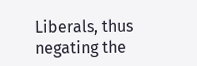Liberals, thus negating the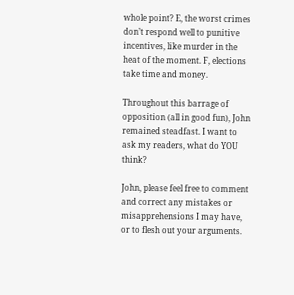whole point? E, the worst crimes don’t respond well to punitive incentives, like murder in the heat of the moment. F, elections take time and money.

Throughout this barrage of opposition (all in good fun), John remained steadfast. I want to ask my readers, what do YOU think?

John, please feel free to comment and correct any mistakes or misapprehensions I may have, or to flesh out your arguments.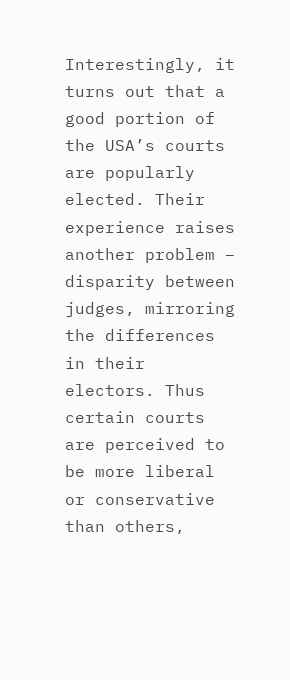Interestingly, it turns out that a good portion of the USA’s courts are popularly elected. Their experience raises another problem – disparity between judges, mirroring the differences in their electors. Thus certain courts are perceived to be more liberal or conservative than others,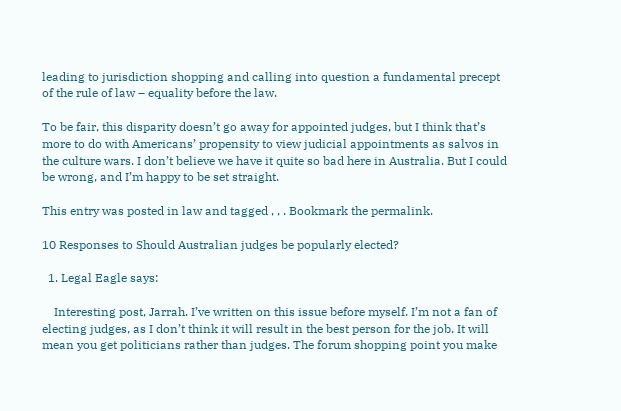leading to jurisdiction shopping and calling into question a fundamental precept of the rule of law – equality before the law.

To be fair, this disparity doesn’t go away for appointed judges, but I think that’s more to do with Americans’ propensity to view judicial appointments as salvos in the culture wars. I don’t believe we have it quite so bad here in Australia. But I could be wrong, and I’m happy to be set straight.

This entry was posted in law and tagged , , . Bookmark the permalink.

10 Responses to Should Australian judges be popularly elected?

  1. Legal Eagle says:

    Interesting post, Jarrah. I’ve written on this issue before myself. I’m not a fan of electing judges, as I don’t think it will result in the best person for the job. It will mean you get politicians rather than judges. The forum shopping point you make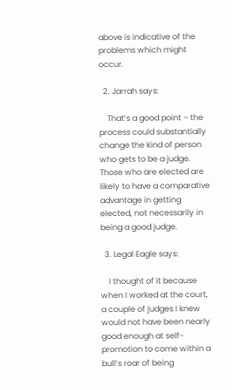above is indicative of the problems which might occur.

  2. Jarrah says:

    That’s a good point – the process could substantially change the kind of person who gets to be a judge. Those who are elected are likely to have a comparative advantage in getting elected, not necessarily in being a good judge.

  3. Legal Eagle says:

    I thought of it because when I worked at the court, a couple of judges I knew would not have been nearly good enough at self-promotion to come within a bull’s roar of being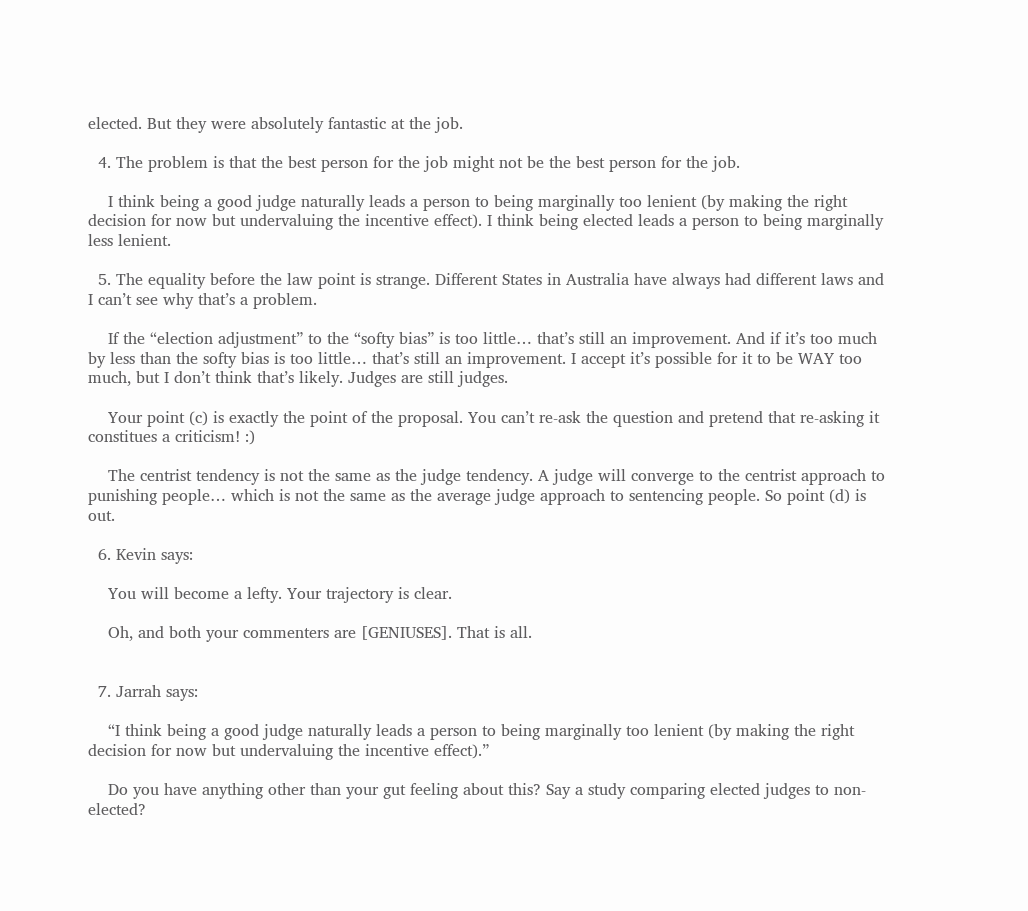elected. But they were absolutely fantastic at the job.

  4. The problem is that the best person for the job might not be the best person for the job.

    I think being a good judge naturally leads a person to being marginally too lenient (by making the right decision for now but undervaluing the incentive effect). I think being elected leads a person to being marginally less lenient.

  5. The equality before the law point is strange. Different States in Australia have always had different laws and I can’t see why that’s a problem.

    If the “election adjustment” to the “softy bias” is too little… that’s still an improvement. And if it’s too much by less than the softy bias is too little… that’s still an improvement. I accept it’s possible for it to be WAY too much, but I don’t think that’s likely. Judges are still judges.

    Your point (c) is exactly the point of the proposal. You can’t re-ask the question and pretend that re-asking it constitues a criticism! :)

    The centrist tendency is not the same as the judge tendency. A judge will converge to the centrist approach to punishing people… which is not the same as the average judge approach to sentencing people. So point (d) is out.

  6. Kevin says:

    You will become a lefty. Your trajectory is clear.

    Oh, and both your commenters are [GENIUSES]. That is all.


  7. Jarrah says:

    “I think being a good judge naturally leads a person to being marginally too lenient (by making the right decision for now but undervaluing the incentive effect).”

    Do you have anything other than your gut feeling about this? Say a study comparing elected judges to non-elected?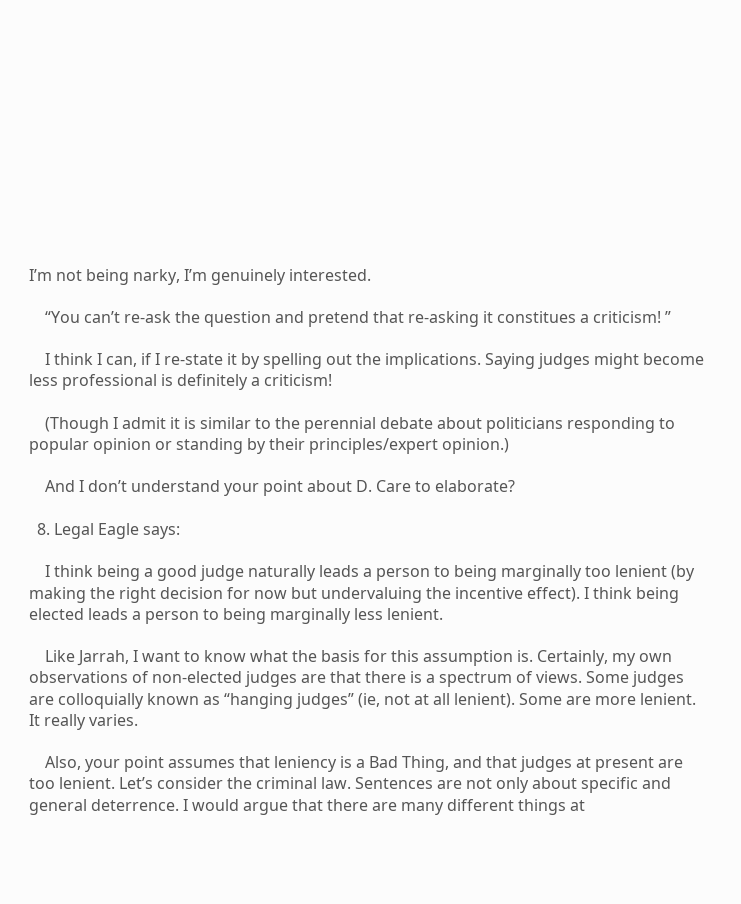I’m not being narky, I’m genuinely interested.

    “You can’t re-ask the question and pretend that re-asking it constitues a criticism! ”

    I think I can, if I re-state it by spelling out the implications. Saying judges might become less professional is definitely a criticism!

    (Though I admit it is similar to the perennial debate about politicians responding to popular opinion or standing by their principles/expert opinion.)

    And I don’t understand your point about D. Care to elaborate?

  8. Legal Eagle says:

    I think being a good judge naturally leads a person to being marginally too lenient (by making the right decision for now but undervaluing the incentive effect). I think being elected leads a person to being marginally less lenient.

    Like Jarrah, I want to know what the basis for this assumption is. Certainly, my own observations of non-elected judges are that there is a spectrum of views. Some judges are colloquially known as “hanging judges” (ie, not at all lenient). Some are more lenient. It really varies.

    Also, your point assumes that leniency is a Bad Thing, and that judges at present are too lenient. Let’s consider the criminal law. Sentences are not only about specific and general deterrence. I would argue that there are many different things at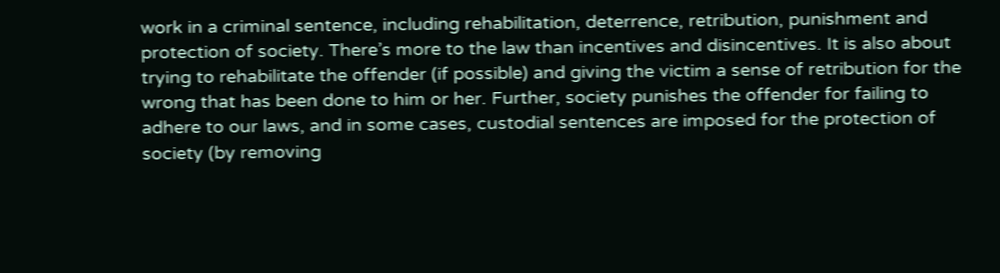work in a criminal sentence, including rehabilitation, deterrence, retribution, punishment and protection of society. There’s more to the law than incentives and disincentives. It is also about trying to rehabilitate the offender (if possible) and giving the victim a sense of retribution for the wrong that has been done to him or her. Further, society punishes the offender for failing to adhere to our laws, and in some cases, custodial sentences are imposed for the protection of society (by removing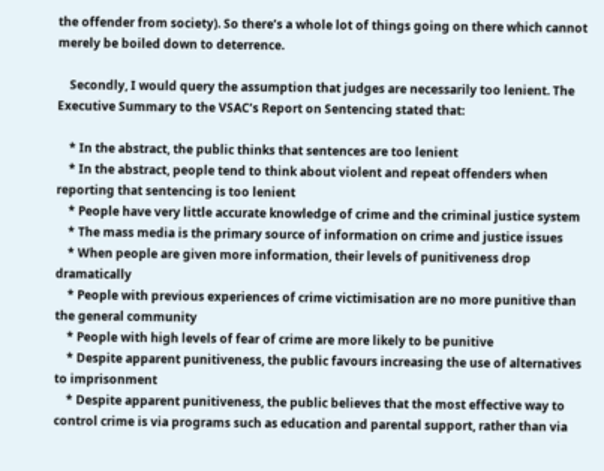the offender from society). So there’s a whole lot of things going on there which cannot merely be boiled down to deterrence.

    Secondly, I would query the assumption that judges are necessarily too lenient. The Executive Summary to the VSAC’s Report on Sentencing stated that:

    * In the abstract, the public thinks that sentences are too lenient
    * In the abstract, people tend to think about violent and repeat offenders when reporting that sentencing is too lenient
    * People have very little accurate knowledge of crime and the criminal justice system
    * The mass media is the primary source of information on crime and justice issues
    * When people are given more information, their levels of punitiveness drop dramatically
    * People with previous experiences of crime victimisation are no more punitive than the general community
    * People with high levels of fear of crime are more likely to be punitive
    * Despite apparent punitiveness, the public favours increasing the use of alternatives to imprisonment
    * Despite apparent punitiveness, the public believes that the most effective way to control crime is via programs such as education and parental support, rather than via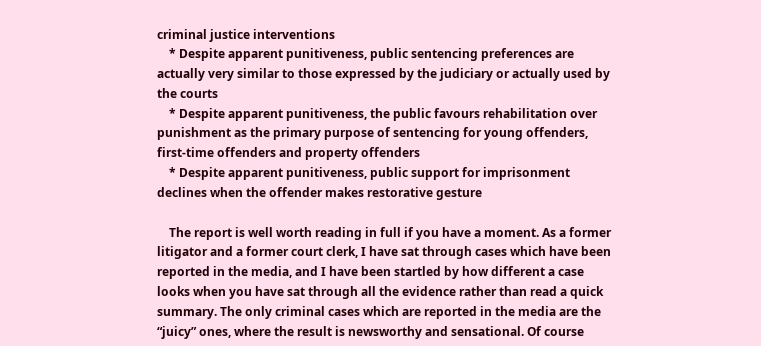criminal justice interventions
    * Despite apparent punitiveness, public sentencing preferences are actually very similar to those expressed by the judiciary or actually used by the courts
    * Despite apparent punitiveness, the public favours rehabilitation over punishment as the primary purpose of sentencing for young offenders, first-time offenders and property offenders
    * Despite apparent punitiveness, public support for imprisonment declines when the offender makes restorative gesture

    The report is well worth reading in full if you have a moment. As a former litigator and a former court clerk, I have sat through cases which have been reported in the media, and I have been startled by how different a case looks when you have sat through all the evidence rather than read a quick summary. The only criminal cases which are reported in the media are the “juicy” ones, where the result is newsworthy and sensational. Of course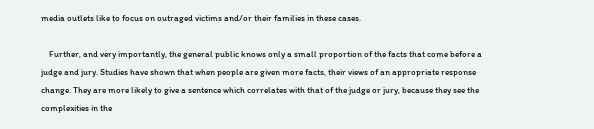media outlets like to focus on outraged victims and/or their families in these cases.

    Further, and very importantly, the general public knows only a small proportion of the facts that come before a judge and jury. Studies have shown that when people are given more facts, their views of an appropriate response change. They are more likely to give a sentence which correlates with that of the judge or jury, because they see the complexities in the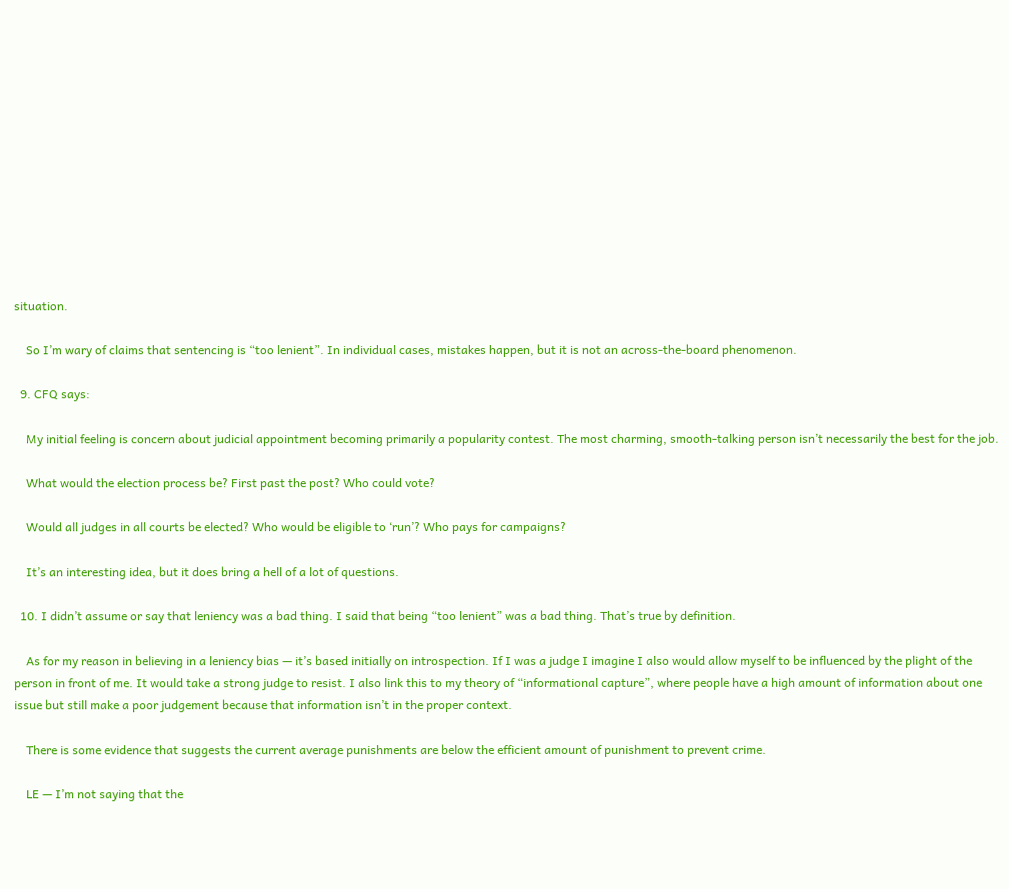situation.

    So I’m wary of claims that sentencing is “too lenient”. In individual cases, mistakes happen, but it is not an across-the-board phenomenon.

  9. CFQ says:

    My initial feeling is concern about judicial appointment becoming primarily a popularity contest. The most charming, smooth-talking person isn’t necessarily the best for the job.

    What would the election process be? First past the post? Who could vote?

    Would all judges in all courts be elected? Who would be eligible to ‘run’? Who pays for campaigns?

    It’s an interesting idea, but it does bring a hell of a lot of questions.

  10. I didn’t assume or say that leniency was a bad thing. I said that being “too lenient” was a bad thing. That’s true by definition.

    As for my reason in believing in a leniency bias — it’s based initially on introspection. If I was a judge I imagine I also would allow myself to be influenced by the plight of the person in front of me. It would take a strong judge to resist. I also link this to my theory of “informational capture”, where people have a high amount of information about one issue but still make a poor judgement because that information isn’t in the proper context.

    There is some evidence that suggests the current average punishments are below the efficient amount of punishment to prevent crime.

    LE — I’m not saying that the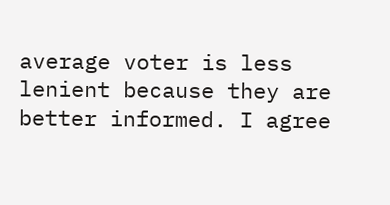average voter is less lenient because they are better informed. I agree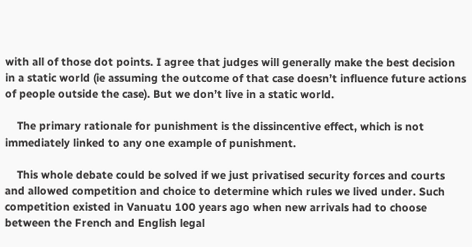with all of those dot points. I agree that judges will generally make the best decision in a static world (ie assuming the outcome of that case doesn’t influence future actions of people outside the case). But we don’t live in a static world.

    The primary rationale for punishment is the dissincentive effect, which is not immediately linked to any one example of punishment.

    This whole debate could be solved if we just privatised security forces and courts and allowed competition and choice to determine which rules we lived under. Such competition existed in Vanuatu 100 years ago when new arrivals had to choose between the French and English legal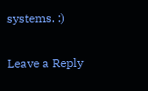systems. :)

Leave a Reply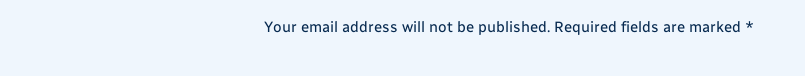Your email address will not be published. Required fields are marked *